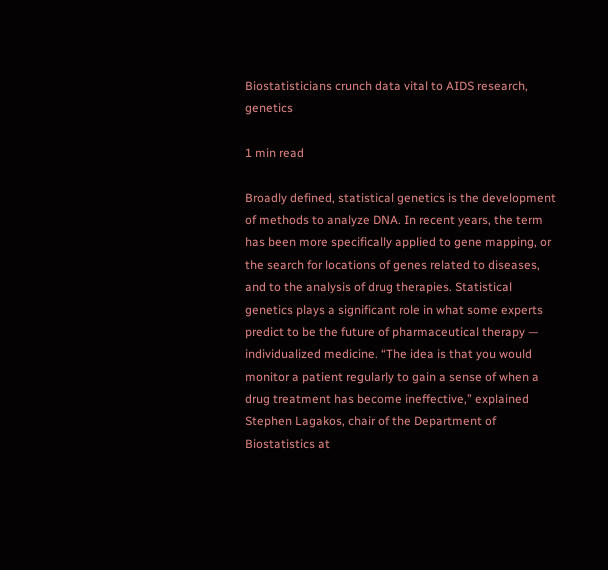Biostatisticians crunch data vital to AIDS research, genetics

1 min read

Broadly defined, statistical genetics is the development of methods to analyze DNA. In recent years, the term has been more specifically applied to gene mapping, or the search for locations of genes related to diseases, and to the analysis of drug therapies. Statistical genetics plays a significant role in what some experts predict to be the future of pharmaceutical therapy — individualized medicine. “The idea is that you would monitor a patient regularly to gain a sense of when a drug treatment has become ineffective,” explained Stephen Lagakos, chair of the Department of Biostatistics at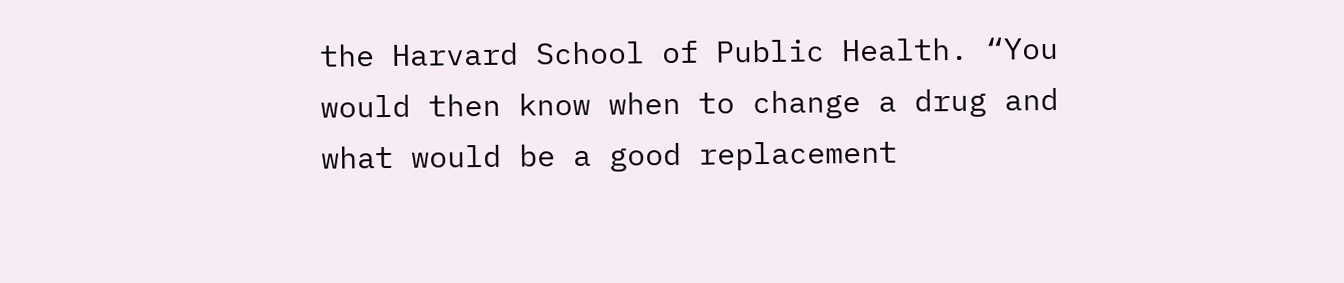the Harvard School of Public Health. “You would then know when to change a drug and what would be a good replacement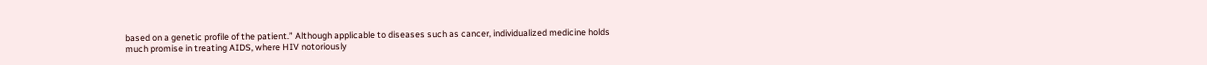based on a genetic profile of the patient.” Although applicable to diseases such as cancer, individualized medicine holds much promise in treating AIDS, where HIV notoriously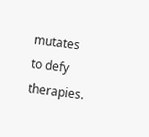mutates to defy therapies.